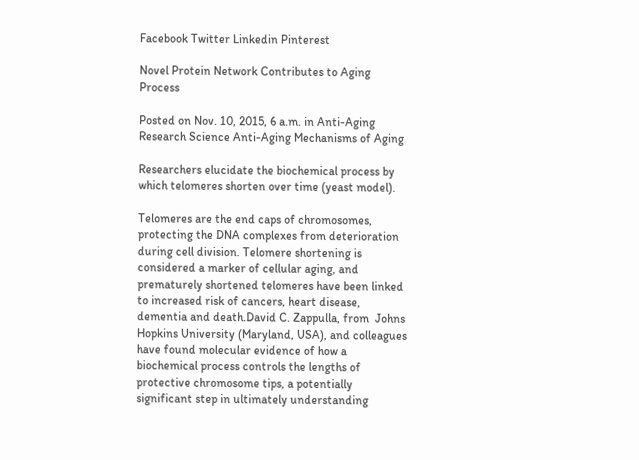Facebook Twitter Linkedin Pinterest

Novel Protein Network Contributes to Aging Process

Posted on Nov. 10, 2015, 6 a.m. in Anti-Aging Research Science Anti-Aging Mechanisms of Aging

Researchers elucidate the biochemical process by which telomeres shorten over time (yeast model).

Telomeres are the end caps of chromosomes, protecting the DNA complexes from deterioration during cell division. Telomere shortening is considered a marker of cellular aging, and prematurely shortened telomeres have been linked to increased risk of cancers, heart disease, dementia and death.David C. Zappulla, from  Johns Hopkins University (Maryland, USA), and colleagues have found molecular evidence of how a biochemical process controls the lengths of protective chromosome tips, a potentially significant step in ultimately understanding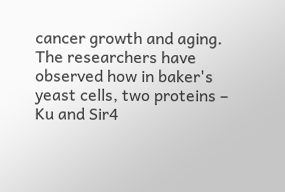cancer growth and aging. The researchers have observed how in baker's yeast cells, two proteins –  Ku and Sir4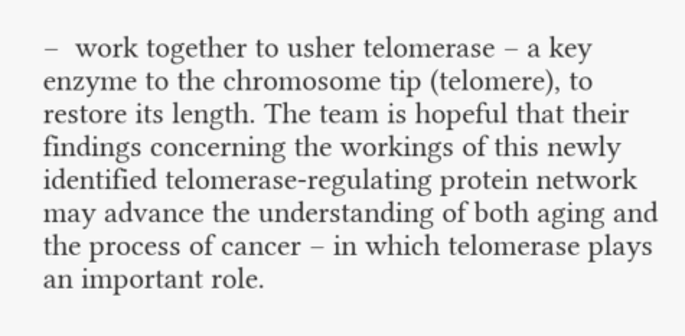–  work together to usher telomerase – a key enzyme to the chromosome tip (telomere), to restore its length. The team is hopeful that their findings concerning the workings of this newly identified telomerase-regulating protein network may advance the understanding of both aging and the process of cancer – in which telomerase plays an important role.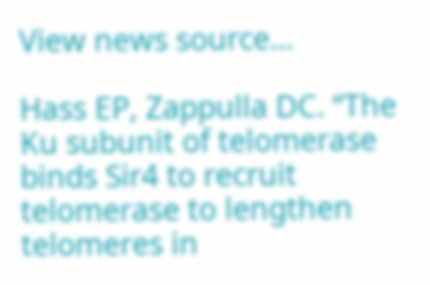View news source…

Hass EP, Zappulla DC. “The Ku subunit of telomerase binds Sir4 to recruit telomerase to lengthen telomeres in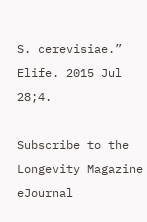S. cerevisiae.”  Elife. 2015 Jul 28;4.

Subscribe to the Longevity Magazine eJournal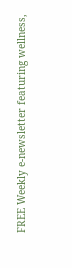FREE Weekly e-newsletter featuring wellness,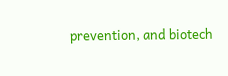prevention, and biotech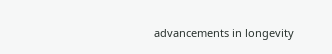advancements in longevity